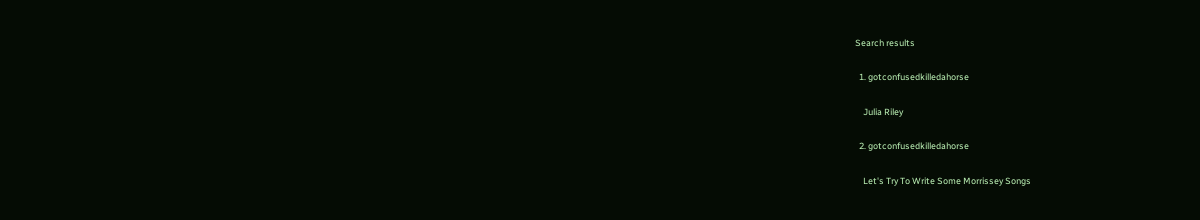Search results

  1. gotconfusedkilledahorse

    Julia Riley

  2. gotconfusedkilledahorse

    Let's Try To Write Some Morrissey Songs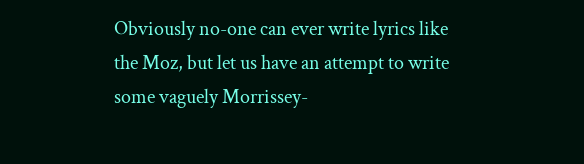Obviously no-one can ever write lyrics like the Moz, but let us have an attempt to write some vaguely Morrissey-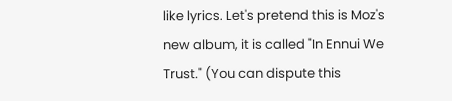like lyrics. Let's pretend this is Moz's new album, it is called "In Ennui We Trust." (You can dispute this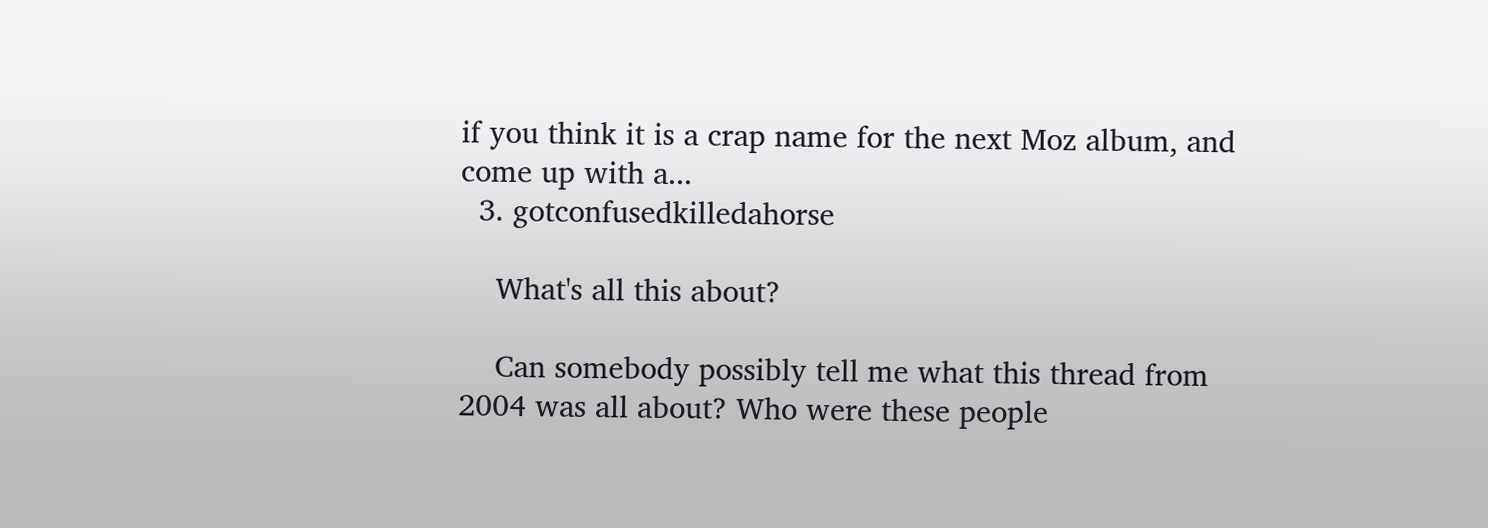if you think it is a crap name for the next Moz album, and come up with a...
  3. gotconfusedkilledahorse

    What's all this about?

    Can somebody possibly tell me what this thread from 2004 was all about? Who were these people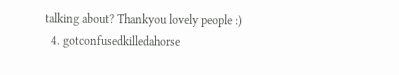talking about? Thankyou lovely people :)
  4. gotconfusedkilledahorse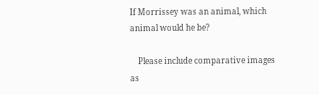If Morrissey was an animal, which animal would he be?

    Please include comparative images as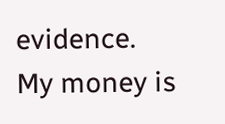evidence. My money is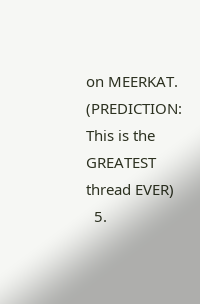on MEERKAT. (PREDICTION: This is the GREATEST thread EVER)
  5.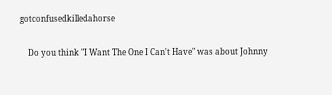gotconfusedkilledahorse

    Do you think "I Want The One I Can't Have" was about Johnny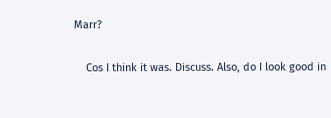Marr?

    Cos I think it was. Discuss. Also, do I look good in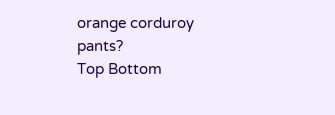orange corduroy pants?
Top Bottom